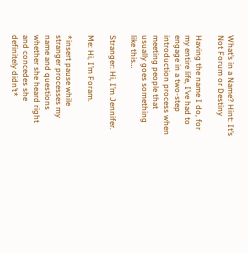What’s in a Name? Hint: It’s Not Forum or Destiny

Having the name I do, for my entire life, I’ve had to engage in a two-step introduction process when meeting people that usually goes something like this…

Stranger: Hi, I’m Jennifer.

Me: Hi, I’m Foram.

*insert pause while stranger processes my name and questions whether she heard right and concedes she definitely didn’t*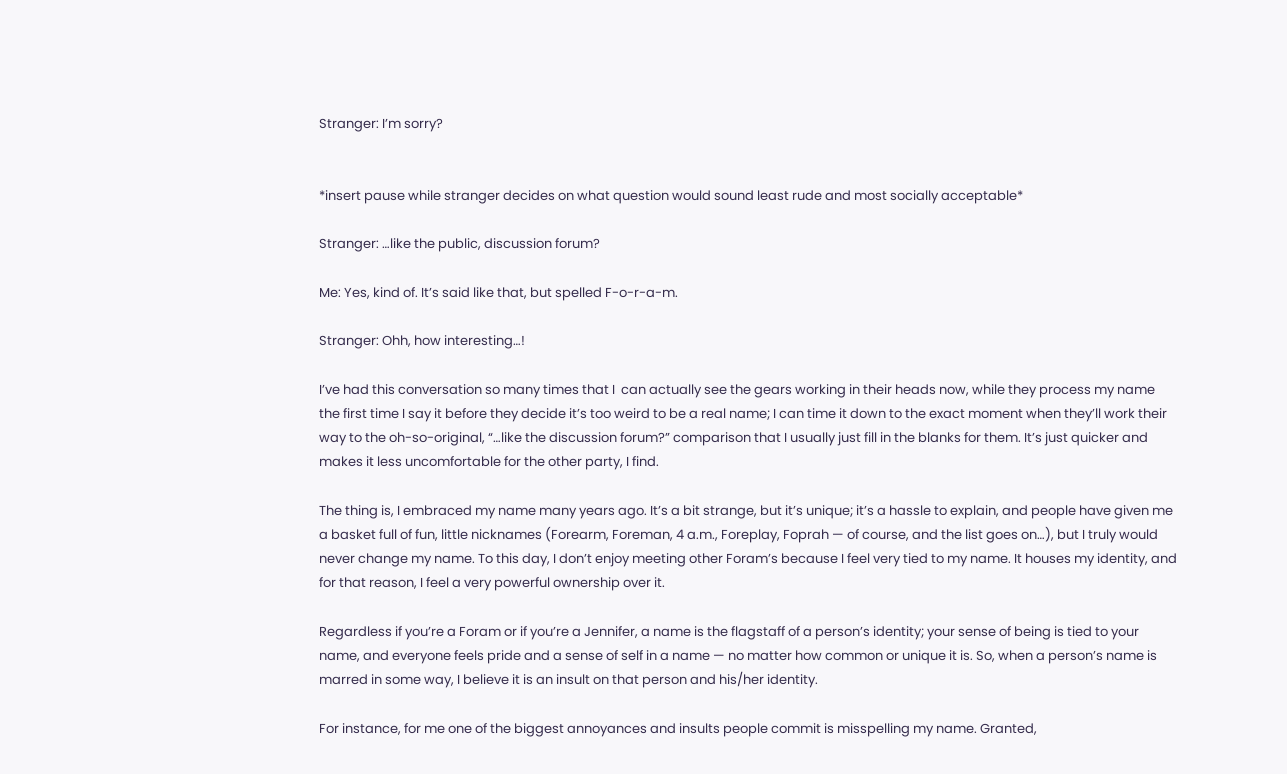Stranger: I’m sorry?


*insert pause while stranger decides on what question would sound least rude and most socially acceptable*

Stranger: …like the public, discussion forum?

Me: Yes, kind of. It’s said like that, but spelled F-o-r-a-m.

Stranger: Ohh, how interesting…!

I’ve had this conversation so many times that I  can actually see the gears working in their heads now, while they process my name the first time I say it before they decide it’s too weird to be a real name; I can time it down to the exact moment when they’ll work their way to the oh-so-original, “…like the discussion forum?” comparison that I usually just fill in the blanks for them. It’s just quicker and makes it less uncomfortable for the other party, I find.

The thing is, I embraced my name many years ago. It’s a bit strange, but it’s unique; it’s a hassle to explain, and people have given me a basket full of fun, little nicknames (Forearm, Foreman, 4 a.m., Foreplay, Foprah — of course, and the list goes on…), but I truly would never change my name. To this day, I don’t enjoy meeting other Foram’s because I feel very tied to my name. It houses my identity, and for that reason, I feel a very powerful ownership over it.

Regardless if you’re a Foram or if you’re a Jennifer, a name is the flagstaff of a person’s identity; your sense of being is tied to your name, and everyone feels pride and a sense of self in a name — no matter how common or unique it is. So, when a person’s name is marred in some way, I believe it is an insult on that person and his/her identity.

For instance, for me one of the biggest annoyances and insults people commit is misspelling my name. Granted,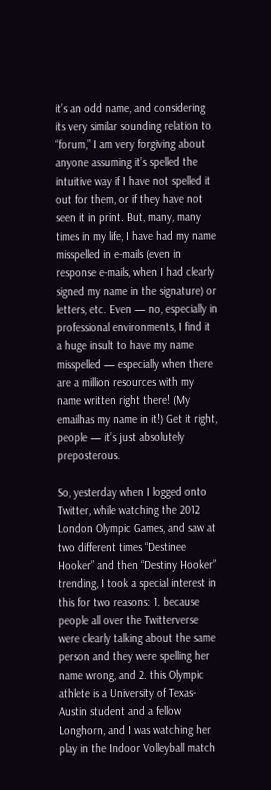it’s an odd name, and considering its very similar sounding relation to “forum,” I am very forgiving about anyone assuming it’s spelled the intuitive way if I have not spelled it out for them, or if they have not seen it in print. But, many, many times in my life, I have had my name misspelled in e-mails (even in response e-mails, when I had clearly signed my name in the signature) or letters, etc. Even — no, especially in professional environments, I find it a huge insult to have my name misspelled — especially when there are a million resources with my name written right there! (My emailhas my name in it!) Get it right, people — it’s just absolutely preposterous.

So, yesterday when I logged onto Twitter, while watching the 2012 London Olympic Games, and saw at two different times “Destinee Hooker” and then “Destiny Hooker” trending, I took a special interest in this for two reasons: 1. because people all over the Twitterverse were clearly talking about the same person and they were spelling her name wrong, and 2. this Olympic athlete is a University of Texas-Austin student and a fellow Longhorn, and I was watching her play in the Indoor Volleyball match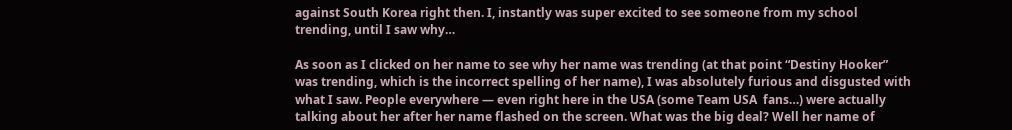against South Korea right then. I, instantly was super excited to see someone from my school trending, until I saw why…

As soon as I clicked on her name to see why her name was trending (at that point “Destiny Hooker” was trending, which is the incorrect spelling of her name), I was absolutely furious and disgusted with what I saw. People everywhere — even right here in the USA (some Team USA  fans…) were actually talking about her after her name flashed on the screen. What was the big deal? Well her name of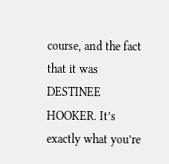course, and the fact that it was DESTINEE HOOKER. It’s exactly what you’re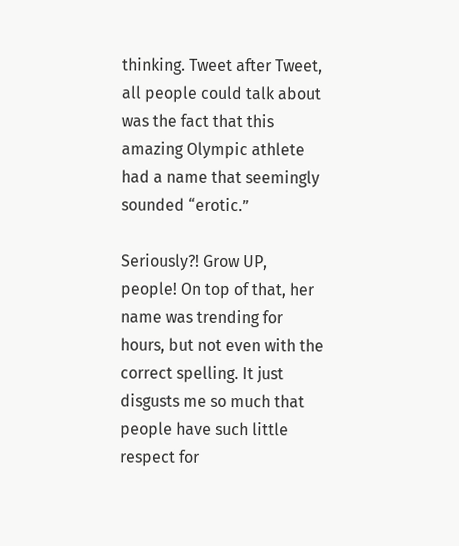thinking. Tweet after Tweet, all people could talk about was the fact that this amazing Olympic athlete had a name that seemingly sounded “erotic.”

Seriously?! Grow UP, people! On top of that, her name was trending for hours, but not even with the correct spelling. It just disgusts me so much that people have such little respect for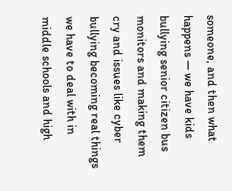someone, and then what happens — we have kids bullying senior citizen bus monitors and making them cry and issues like cyber bullying becoming real things we have to deal with in middle schools and high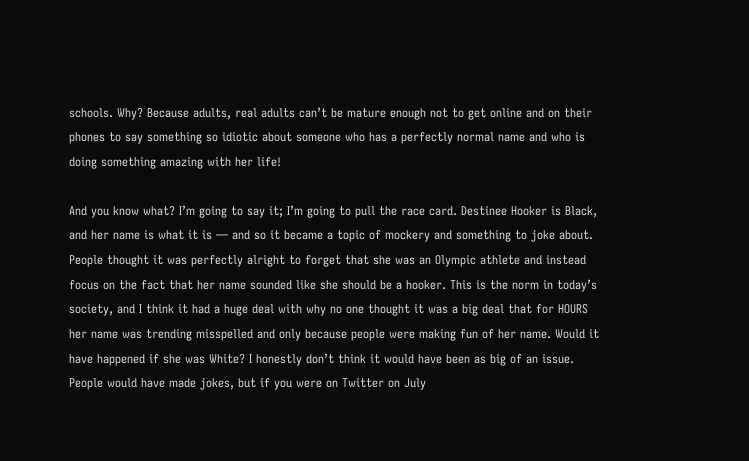schools. Why? Because adults, real adults can’t be mature enough not to get online and on their phones to say something so idiotic about someone who has a perfectly normal name and who is doing something amazing with her life!

And you know what? I’m going to say it; I’m going to pull the race card. Destinee Hooker is Black, and her name is what it is — and so it became a topic of mockery and something to joke about. People thought it was perfectly alright to forget that she was an Olympic athlete and instead focus on the fact that her name sounded like she should be a hooker. This is the norm in today’s society, and I think it had a huge deal with why no one thought it was a big deal that for HOURS her name was trending misspelled and only because people were making fun of her name. Would it have happened if she was White? I honestly don’t think it would have been as big of an issue. People would have made jokes, but if you were on Twitter on July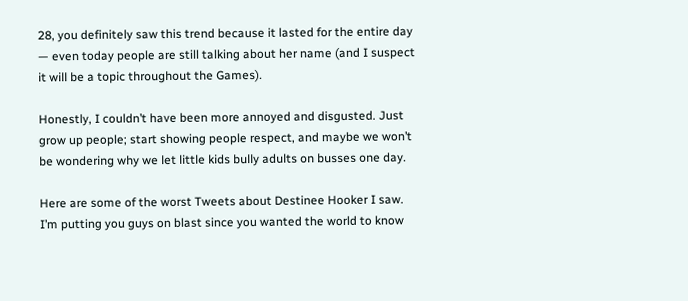28, you definitely saw this trend because it lasted for the entire day — even today people are still talking about her name (and I suspect it will be a topic throughout the Games).

Honestly, I couldn’t have been more annoyed and disgusted. Just grow up people; start showing people respect, and maybe we won’t be wondering why we let little kids bully adults on busses one day.

Here are some of the worst Tweets about Destinee Hooker I saw. I’m putting you guys on blast since you wanted the world to know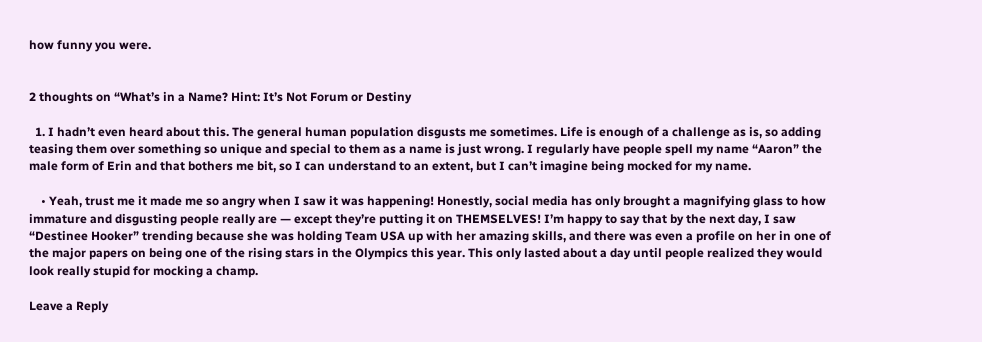how funny you were.


2 thoughts on “What’s in a Name? Hint: It’s Not Forum or Destiny

  1. I hadn’t even heard about this. The general human population disgusts me sometimes. Life is enough of a challenge as is, so adding teasing them over something so unique and special to them as a name is just wrong. I regularly have people spell my name “Aaron” the male form of Erin and that bothers me bit, so I can understand to an extent, but I can’t imagine being mocked for my name.

    • Yeah, trust me it made me so angry when I saw it was happening! Honestly, social media has only brought a magnifying glass to how immature and disgusting people really are — except they’re putting it on THEMSELVES! I’m happy to say that by the next day, I saw “Destinee Hooker” trending because she was holding Team USA up with her amazing skills, and there was even a profile on her in one of the major papers on being one of the rising stars in the Olympics this year. This only lasted about a day until people realized they would look really stupid for mocking a champ.

Leave a Reply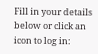Fill in your details below or click an icon to log in: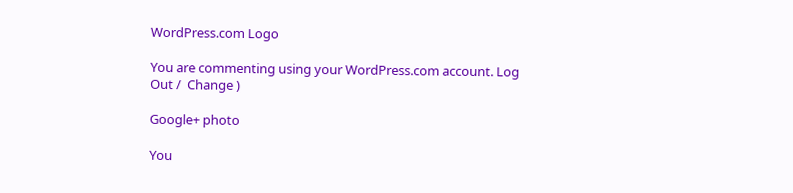WordPress.com Logo

You are commenting using your WordPress.com account. Log Out /  Change )

Google+ photo

You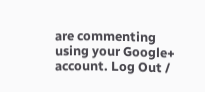are commenting using your Google+ account. Log Out /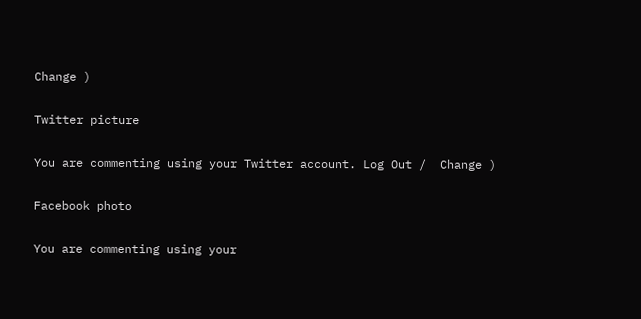Change )

Twitter picture

You are commenting using your Twitter account. Log Out /  Change )

Facebook photo

You are commenting using your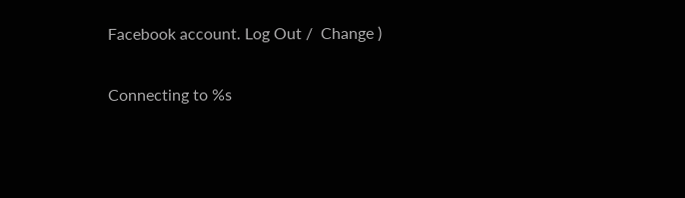Facebook account. Log Out /  Change )

Connecting to %s